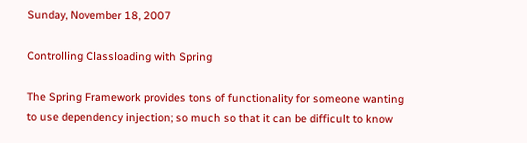Sunday, November 18, 2007

Controlling Classloading with Spring

The Spring Framework provides tons of functionality for someone wanting to use dependency injection; so much so that it can be difficult to know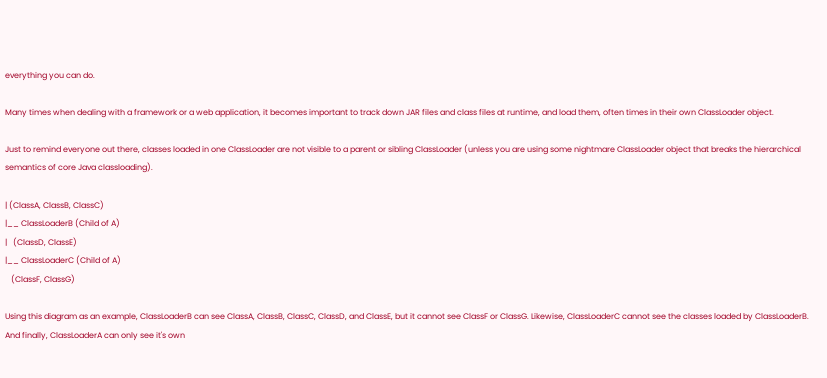everything you can do.

Many times when dealing with a framework or a web application, it becomes important to track down JAR files and class files at runtime, and load them, often times in their own ClassLoader object.

Just to remind everyone out there, classes loaded in one ClassLoader are not visible to a parent or sibling ClassLoader (unless you are using some nightmare ClassLoader object that breaks the hierarchical semantics of core Java classloading).

| (ClassA, ClassB, ClassC)
|__ ClassLoaderB (Child of A)
|   (ClassD, ClassE)
|__ ClassLoaderC (Child of A)
   (ClassF, ClassG)

Using this diagram as an example, ClassLoaderB can see ClassA, ClassB, ClassC, ClassD, and ClassE, but it cannot see ClassF or ClassG. Likewise, ClassLoaderC cannot see the classes loaded by ClassLoaderB. And finally, ClassLoaderA can only see it's own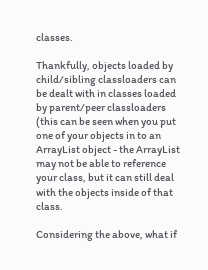classes.

Thankfully, objects loaded by child/sibling classloaders can be dealt with in classes loaded by parent/peer classloaders (this can be seen when you put one of your objects in to an ArrayList object - the ArrayList may not be able to reference your class, but it can still deal with the objects inside of that class.

Considering the above, what if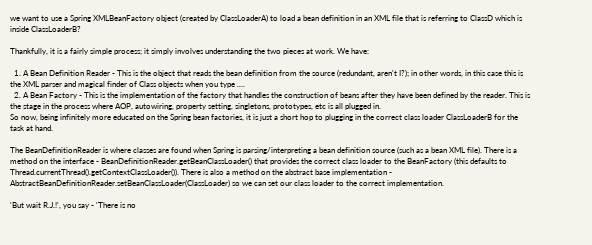we want to use a Spring XMLBeanFactory object (created by ClassLoaderA) to load a bean definition in an XML file that is referring to ClassD which is inside ClassLoaderB?

Thankfully, it is a fairly simple process; it simply involves understanding the two pieces at work. We have:

  1. A Bean Definition Reader - This is the object that reads the bean definition from the source (redundant, aren't I?); in other words, in this case this is the XML parser and magical finder of Class objects when you type ....
  2. A Bean Factory - This is the implementation of the factory that handles the construction of beans after they have been defined by the reader. This is the stage in the process where AOP, autowiring, property setting, singletons, prototypes, etc is all plugged in.
So now, being infinitely more educated on the Spring bean factories, it is just a short hop to plugging in the correct class loader ClassLoaderB for the task at hand.

The BeanDefinitionReader is where classes are found when Spring is parsing/interpreting a bean definition source (such as a bean XML file). There is a method on the interface - BeanDefinitionReader.getBeanClassLoader() that provides the correct class loader to the BeanFactory (this defaults to Thread.currentThread().getContextClassLoader()). There is also a method on the abstract base implementation - AbstractBeanDefinitionReader.setBeanClassLoader(ClassLoader) so we can set our class loader to the correct implementation.

'But wait R.J.!', you say - 'There is no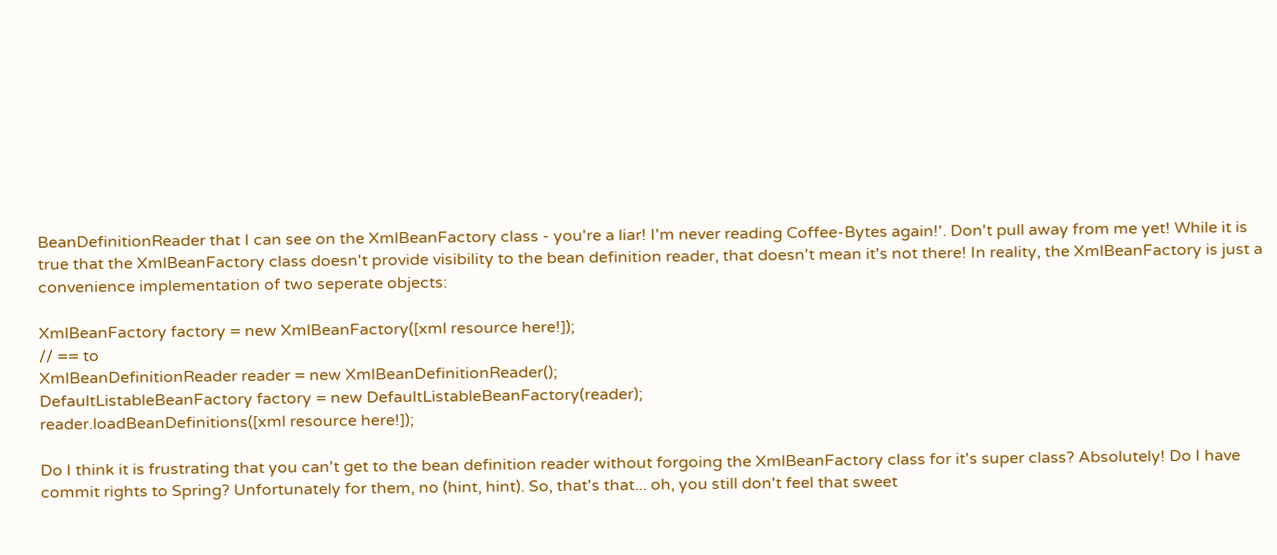BeanDefinitionReader that I can see on the XmlBeanFactory class - you're a liar! I'm never reading Coffee-Bytes again!'. Don't pull away from me yet! While it is true that the XmlBeanFactory class doesn't provide visibility to the bean definition reader, that doesn't mean it's not there! In reality, the XmlBeanFactory is just a convenience implementation of two seperate objects:

XmlBeanFactory factory = new XmlBeanFactory([xml resource here!]);
// == to
XmlBeanDefinitionReader reader = new XmlBeanDefinitionReader();
DefaultListableBeanFactory factory = new DefaultListableBeanFactory(reader);
reader.loadBeanDefinitions([xml resource here!]);

Do I think it is frustrating that you can't get to the bean definition reader without forgoing the XmlBeanFactory class for it's super class? Absolutely! Do I have commit rights to Spring? Unfortunately for them, no (hint, hint). So, that's that... oh, you still don't feel that sweet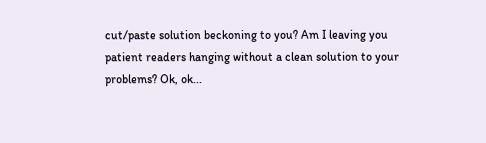cut/paste solution beckoning to you? Am I leaving you patient readers hanging without a clean solution to your problems? Ok, ok...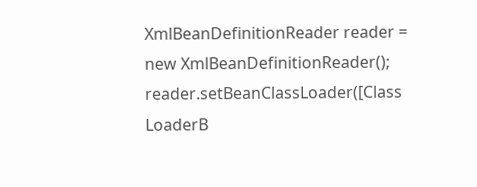XmlBeanDefinitionReader reader = new XmlBeanDefinitionReader();
reader.setBeanClassLoader([Class LoaderB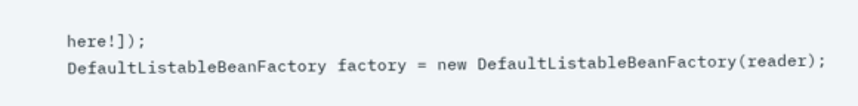here!]);
DefaultListableBeanFactory factory = new DefaultListableBeanFactory(reader);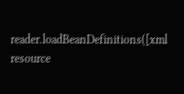reader.loadBeanDefinitions([xml resource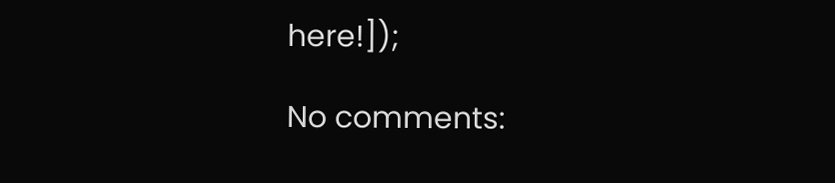here!]);

No comments: